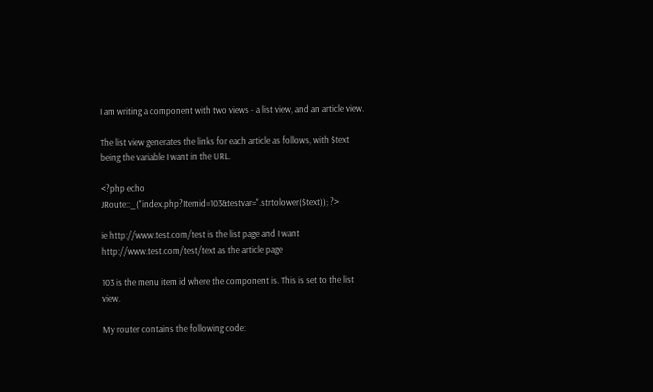I am writing a component with two views - a list view, and an article view.

The list view generates the links for each article as follows, with $text being the variable I want in the URL.

<?php echo JRoute::_("index.php?Itemid=103&testvar=".strtolower($text)); ?>

ie http://www.test.com/test is the list page and I want http://www.test.com/test/text as the article page

103 is the menu item id where the component is. This is set to the list view.

My router contains the following code: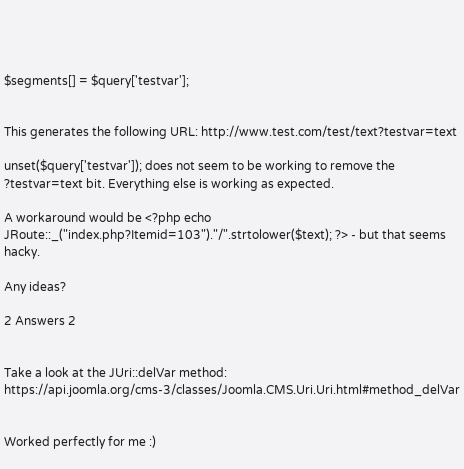$segments[] = $query['testvar'];


This generates the following URL: http://www.test.com/test/text?testvar=text

unset($query['testvar']); does not seem to be working to remove the ?testvar=text bit. Everything else is working as expected.

A workaround would be <?php echo JRoute::_("index.php?Itemid=103")."/".strtolower($text); ?> - but that seems hacky.

Any ideas?

2 Answers 2


Take a look at the JUri::delVar method: https://api.joomla.org/cms-3/classes/Joomla.CMS.Uri.Uri.html#method_delVar


Worked perfectly for me :)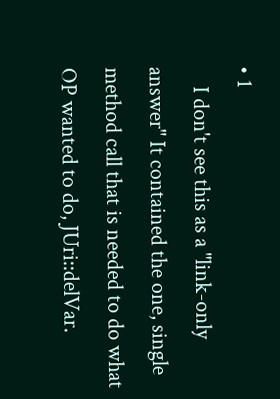• 1
    I don't see this as a "link-only answer" It contained the one, single method call that is needed to do what OP wanted to do, JUri::delVar.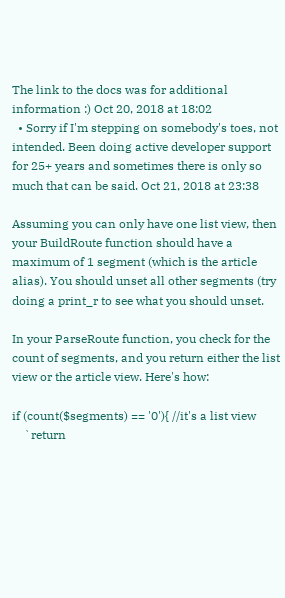The link to the docs was for additional information :) Oct 20, 2018 at 18:02
  • Sorry if I'm stepping on somebody's toes, not intended. Been doing active developer support for 25+ years and sometimes there is only so much that can be said. Oct 21, 2018 at 23:38

Assuming you can only have one list view, then your BuildRoute function should have a maximum of 1 segment (which is the article alias). You should unset all other segments (try doing a print_r to see what you should unset.

In your ParseRoute function, you check for the count of segments, and you return either the list view or the article view. Here's how:

if (count($segments) == '0'){ //it's a list view
    `return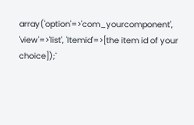array('option'=>'com_yourcomponent', 'view'=>'list', 'Itemid'=>[the item id of your choice]);`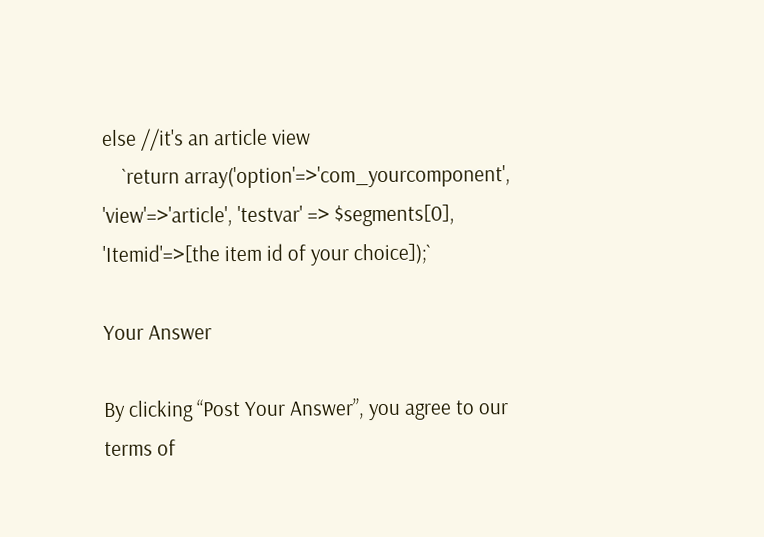else //it's an article view
    `return array('option'=>'com_yourcomponent', 'view'=>'article', 'testvar' => $segments[0], 'Itemid'=>[the item id of your choice]);`

Your Answer

By clicking “Post Your Answer”, you agree to our terms of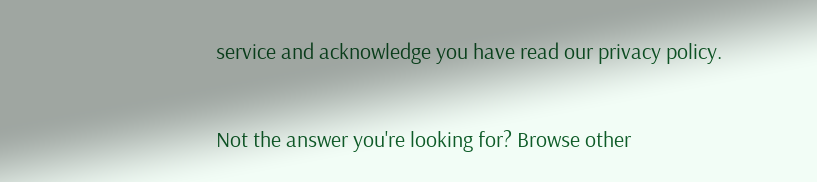service and acknowledge you have read our privacy policy.

Not the answer you're looking for? Browse other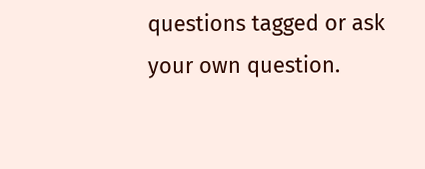questions tagged or ask your own question.